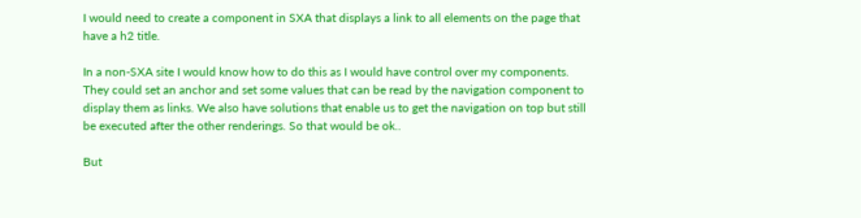I would need to create a component in SXA that displays a link to all elements on the page that have a h2 title.

In a non-SXA site I would know how to do this as I would have control over my components. They could set an anchor and set some values that can be read by the navigation component to display them as links. We also have solutions that enable us to get the navigation on top but still be executed after the other renderings. So that would be ok..

But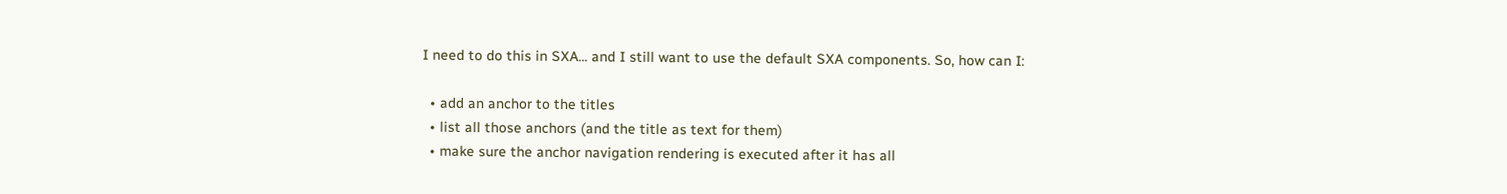I need to do this in SXA... and I still want to use the default SXA components. So, how can I:

  • add an anchor to the titles
  • list all those anchors (and the title as text for them)
  • make sure the anchor navigation rendering is executed after it has all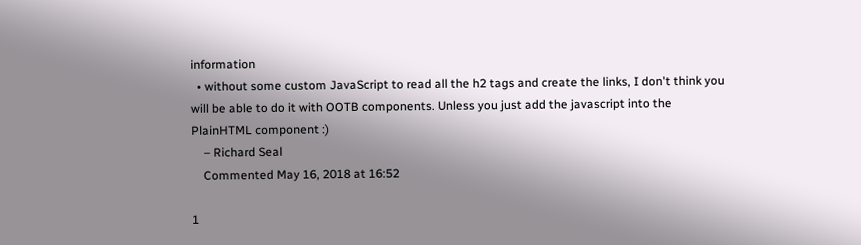information
  • without some custom JavaScript to read all the h2 tags and create the links, I don't think you will be able to do it with OOTB components. Unless you just add the javascript into the PlainHTML component :)
    – Richard Seal
    Commented May 16, 2018 at 16:52

1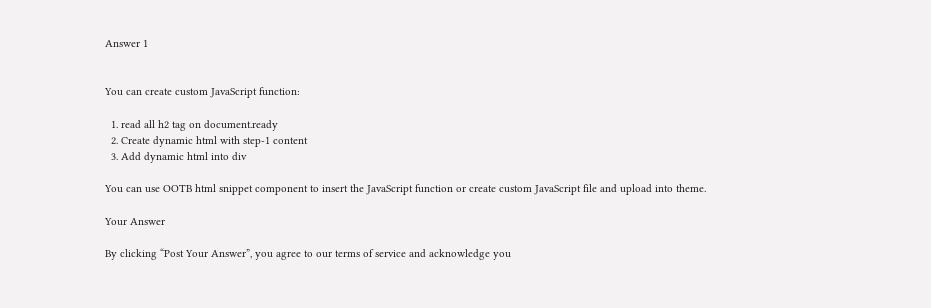Answer 1


You can create custom JavaScript function:

  1. read all h2 tag on document.ready
  2. Create dynamic html with step-1 content
  3. Add dynamic html into div

You can use OOTB html snippet component to insert the JavaScript function or create custom JavaScript file and upload into theme.

Your Answer

By clicking “Post Your Answer”, you agree to our terms of service and acknowledge you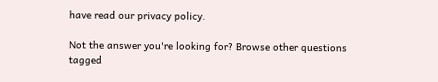have read our privacy policy.

Not the answer you're looking for? Browse other questions tagged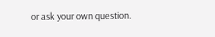or ask your own question.